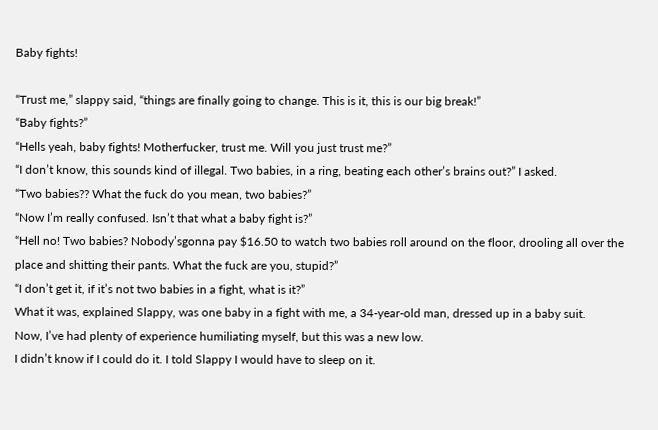Baby fights!

“Trust me,” slappy said, “things are finally going to change. This is it, this is our big break!”
“Baby fights?”
“Hells yeah, baby fights! Motherfucker, trust me. Will you just trust me?”
“I don’t know, this sounds kind of illegal. Two babies, in a ring, beating each other’s brains out?” I asked.
“Two babies?? What the fuck do you mean, two babies?”
“Now I’m really confused. Isn’t that what a baby fight is?”
“Hell no! Two babies? Nobody’sgonna pay $16.50 to watch two babies roll around on the floor, drooling all over the place and shitting their pants. What the fuck are you, stupid?”
“I don’t get it, if it’s not two babies in a fight, what is it?”
What it was, explained Slappy, was one baby in a fight with me, a 34-year-old man, dressed up in a baby suit.
Now, I’ve had plenty of experience humiliating myself, but this was a new low.
I didn’t know if I could do it. I told Slappy I would have to sleep on it.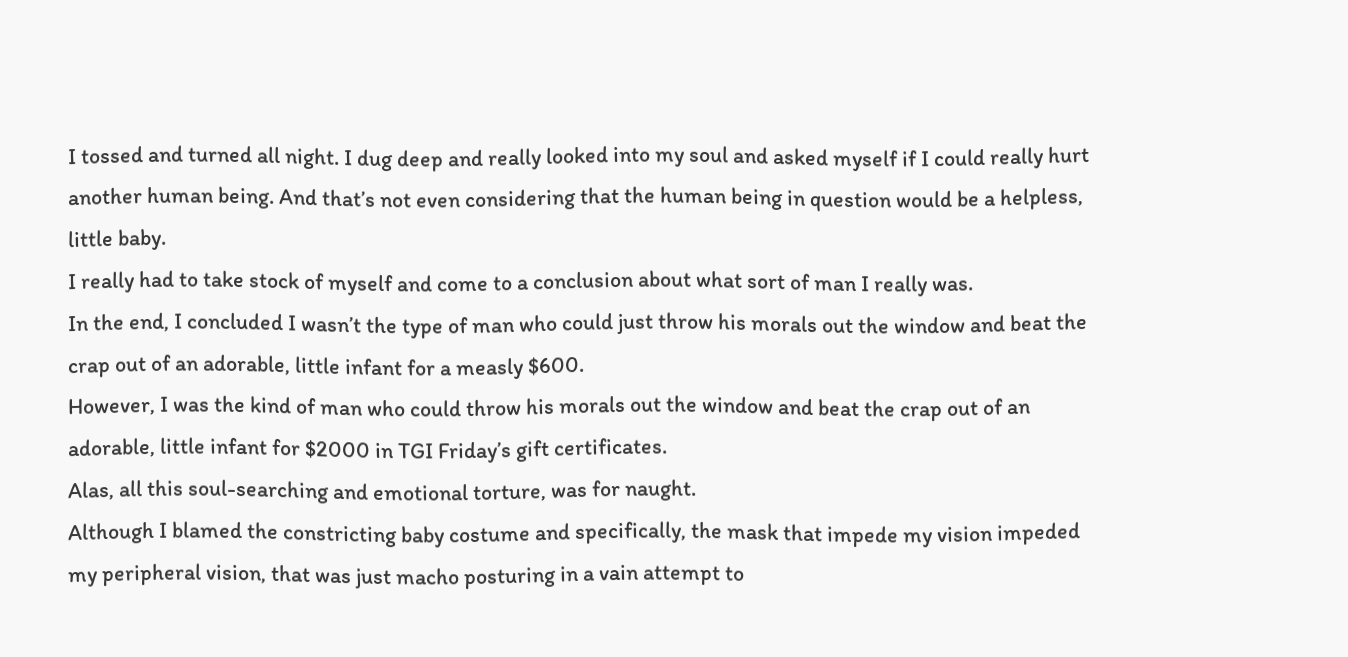I tossed and turned all night. I dug deep and really looked into my soul and asked myself if I could really hurt another human being. And that’s not even considering that the human being in question would be a helpless, little baby.
I really had to take stock of myself and come to a conclusion about what sort of man I really was.
In the end, I concluded I wasn’t the type of man who could just throw his morals out the window and beat the crap out of an adorable, little infant for a measly $600.
However, I was the kind of man who could throw his morals out the window and beat the crap out of an adorable, little infant for $2000 in TGI Friday’s gift certificates.
Alas, all this soul-searching and emotional torture, was for naught.
Although I blamed the constricting baby costume and specifically, the mask that impede my vision impeded my peripheral vision, that was just macho posturing in a vain attempt to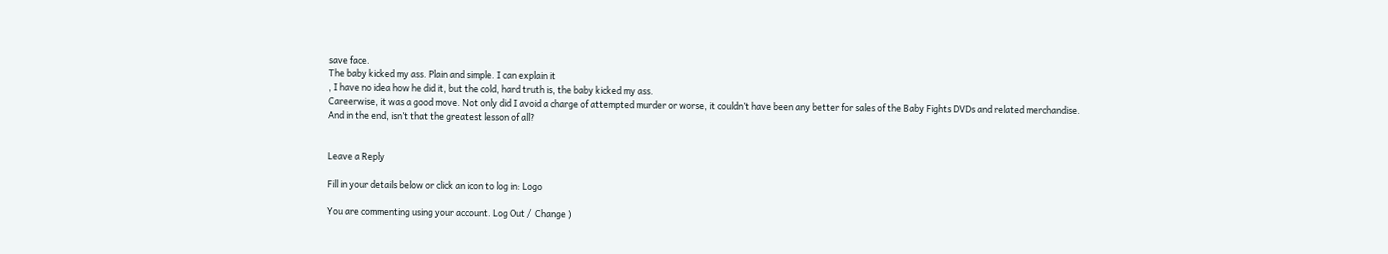save face.
The baby kicked my ass. Plain and simple. I can explain it
, I have no idea how he did it, but the cold, hard truth is, the baby kicked my ass.
Careerwise, it was a good move. Not only did I avoid a charge of attempted murder or worse, it couldn’t have been any better for sales of the Baby Fights DVDs and related merchandise.
And in the end, isn’t that the greatest lesson of all?


Leave a Reply

Fill in your details below or click an icon to log in: Logo

You are commenting using your account. Log Out /  Change )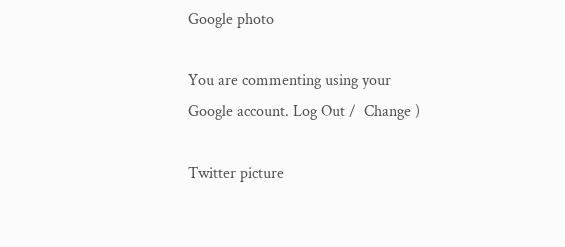Google photo

You are commenting using your Google account. Log Out /  Change )

Twitter picture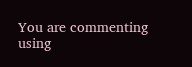You are commenting using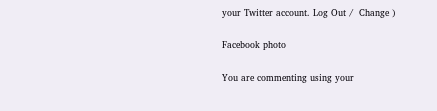your Twitter account. Log Out /  Change )

Facebook photo

You are commenting using your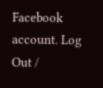Facebook account. Log Out /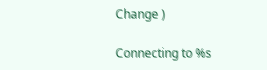Change )

Connecting to %s